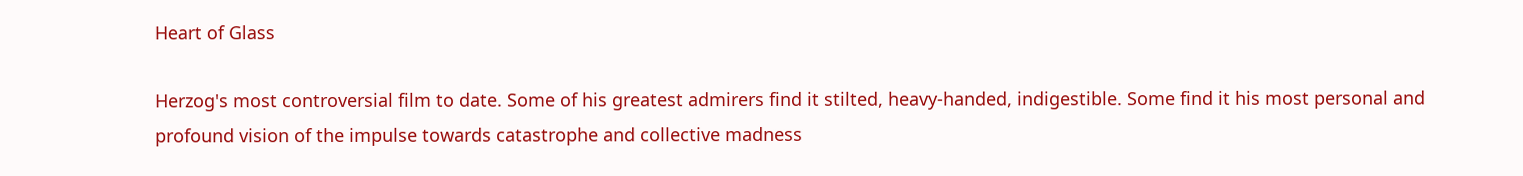Heart of Glass

Herzog's most controversial film to date. Some of his greatest admirers find it stilted, heavy-handed, indigestible. Some find it his most personal and profound vision of the impulse towards catastrophe and collective madness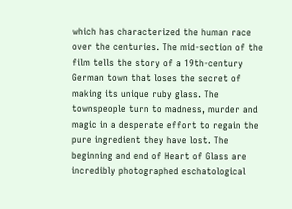which has characterized the human race over the centuries. The mid-section of the film tells the story of a 19th-century German town that loses the secret of making its unique ruby glass. The townspeople turn to madness, murder and magic in a desperate effort to regain the pure ingredient they have lost. The beginning and end of Heart of Glass are incredibly photographed eschatological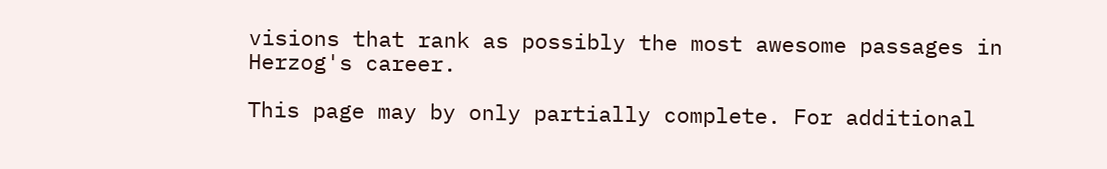visions that rank as possibly the most awesome passages in Herzog's career.

This page may by only partially complete. For additional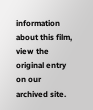information about this film, view the original entry on our archived site.